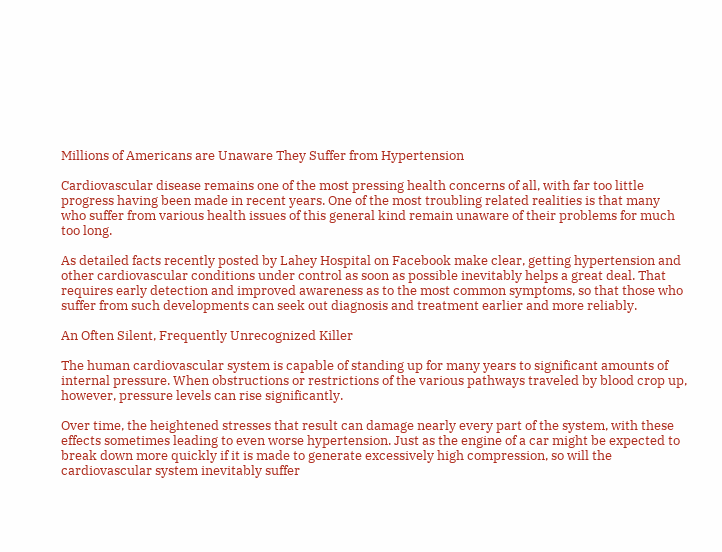Millions of Americans are Unaware They Suffer from Hypertension

Cardiovascular disease remains one of the most pressing health concerns of all, with far too little progress having been made in recent years. One of the most troubling related realities is that many who suffer from various health issues of this general kind remain unaware of their problems for much too long.

As detailed facts recently posted by Lahey Hospital on Facebook make clear, getting hypertension and other cardiovascular conditions under control as soon as possible inevitably helps a great deal. That requires early detection and improved awareness as to the most common symptoms, so that those who suffer from such developments can seek out diagnosis and treatment earlier and more reliably.

An Often Silent, Frequently Unrecognized Killer

The human cardiovascular system is capable of standing up for many years to significant amounts of internal pressure. When obstructions or restrictions of the various pathways traveled by blood crop up, however, pressure levels can rise significantly.

Over time, the heightened stresses that result can damage nearly every part of the system, with these effects sometimes leading to even worse hypertension. Just as the engine of a car might be expected to break down more quickly if it is made to generate excessively high compression, so will the cardiovascular system inevitably suffer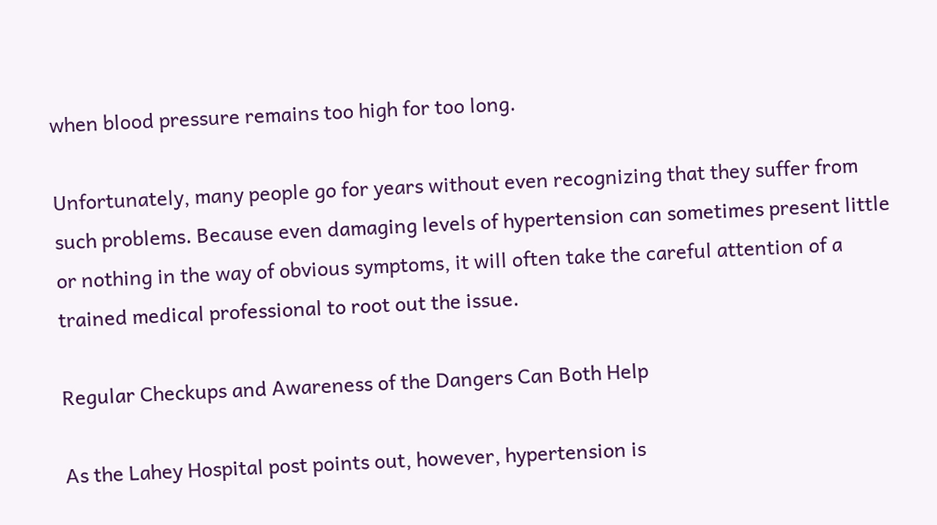when blood pressure remains too high for too long.

Unfortunately, many people go for years without even recognizing that they suffer from such problems. Because even damaging levels of hypertension can sometimes present little or nothing in the way of obvious symptoms, it will often take the careful attention of a trained medical professional to root out the issue.

Regular Checkups and Awareness of the Dangers Can Both Help

As the Lahey Hospital post points out, however, hypertension is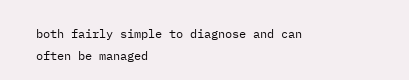both fairly simple to diagnose and can often be managed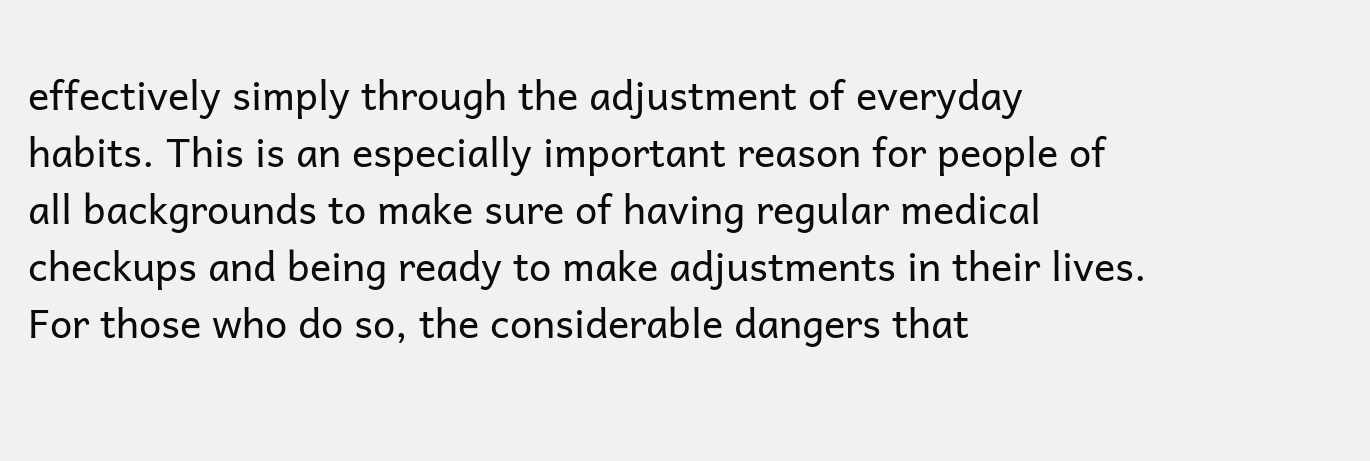effectively simply through the adjustment of everyday habits. This is an especially important reason for people of all backgrounds to make sure of having regular medical checkups and being ready to make adjustments in their lives. For those who do so, the considerable dangers that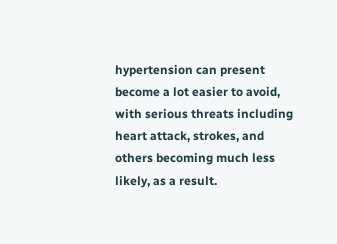hypertension can present become a lot easier to avoid, with serious threats including heart attack, strokes, and others becoming much less likely, as a result.